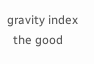gravity index
  the good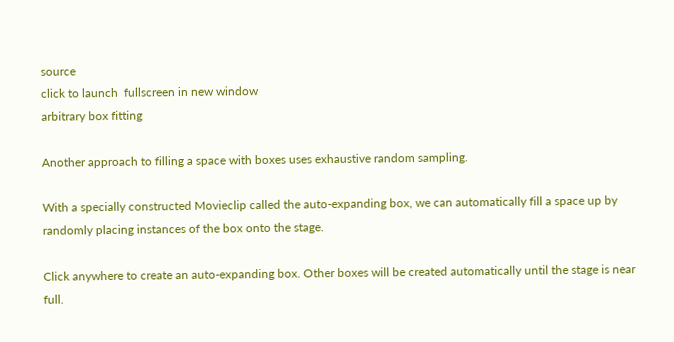source
click to launch  fullscreen in new window
arbitrary box fitting

Another approach to filling a space with boxes uses exhaustive random sampling.

With a specially constructed Movieclip called the auto-expanding box, we can automatically fill a space up by randomly placing instances of the box onto the stage.

Click anywhere to create an auto-expanding box. Other boxes will be created automatically until the stage is near full.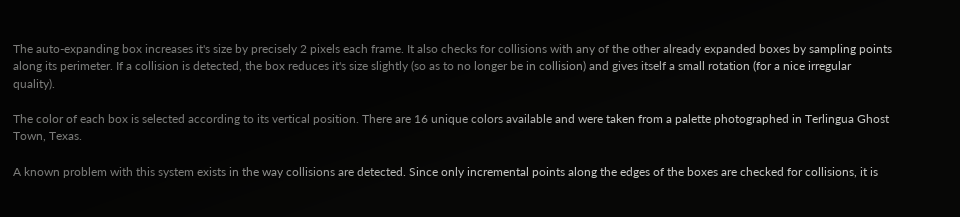The auto-expanding box increases it's size by precisely 2 pixels each frame. It also checks for collisions with any of the other already expanded boxes by sampling points along its perimeter. If a collision is detected, the box reduces it's size slightly (so as to no longer be in collision) and gives itself a small rotation (for a nice irregular quality).

The color of each box is selected according to its vertical position. There are 16 unique colors available and were taken from a palette photographed in Terlingua Ghost Town, Texas.

A known problem with this system exists in the way collisions are detected. Since only incremental points along the edges of the boxes are checked for collisions, it is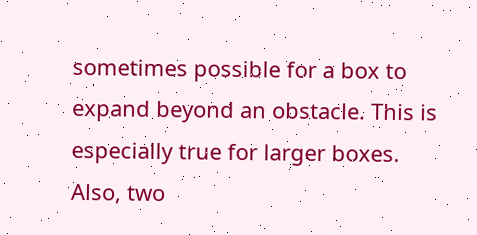sometimes possible for a box to expand beyond an obstacle. This is especially true for larger boxes. Also, two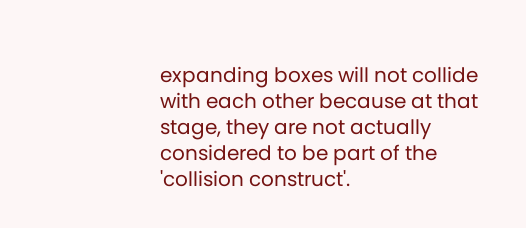expanding boxes will not collide with each other because at that stage, they are not actually considered to be part of the 'collision construct'.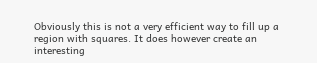Obviously this is not a very efficient way to fill up a region with squares. It does however create an interesting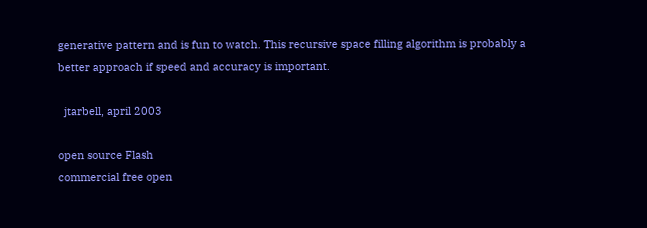generative pattern and is fun to watch. This recursive space filling algorithm is probably a better approach if speed and accuracy is important.

  jtarbell, april 2003

open source Flash
commercial free open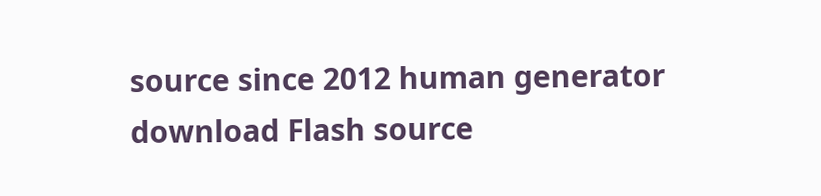source since 2012 human generator download Flash source